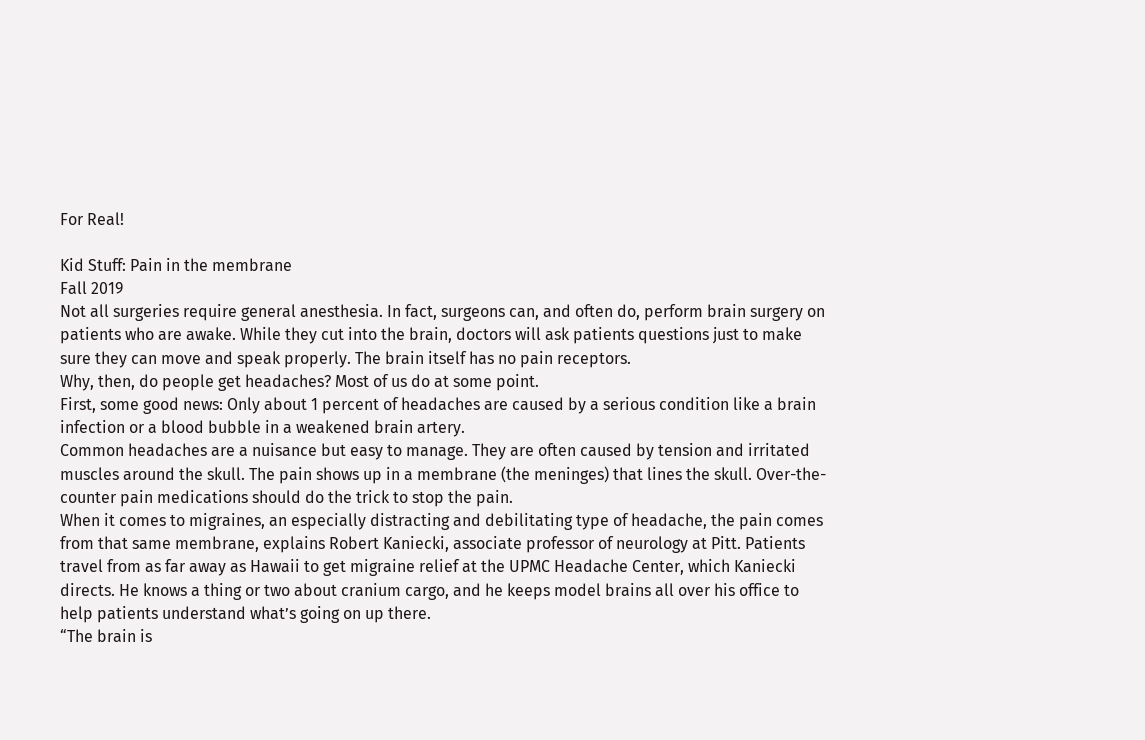For Real!

Kid Stuff: Pain in the membrane
Fall 2019
Not all surgeries require general anesthesia. In fact, surgeons can, and often do, perform brain surgery on patients who are awake. While they cut into the brain, doctors will ask patients questions just to make sure they can move and speak properly. The brain itself has no pain receptors.
Why, then, do people get headaches? Most of us do at some point.
First, some good news: Only about 1 percent of headaches are caused by a serious condition like a brain infection or a blood bubble in a weakened brain artery.
Common headaches are a nuisance but easy to manage. They are often caused by tension and irritated muscles around the skull. The pain shows up in a membrane (the meninges) that lines the skull. Over-the-counter pain medications should do the trick to stop the pain.
When it comes to migraines, an especially distracting and debilitating type of headache, the pain comes from that same membrane, explains Robert Kaniecki, associate professor of neurology at Pitt. Patients travel from as far away as Hawaii to get migraine relief at the UPMC Headache Center, which Kaniecki directs. He knows a thing or two about cranium cargo, and he keeps model brains all over his office to help patients understand what’s going on up there.
“The brain is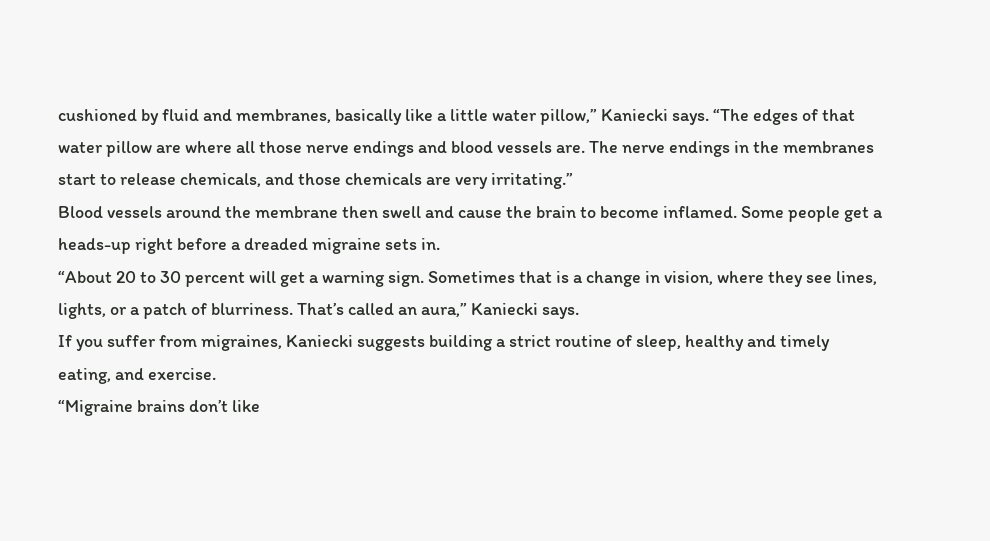cushioned by fluid and membranes, basically like a little water pillow,” Kaniecki says. “The edges of that water pillow are where all those nerve endings and blood vessels are. The nerve endings in the membranes start to release chemicals, and those chemicals are very irritating.”
Blood vessels around the membrane then swell and cause the brain to become inflamed. Some people get a heads-up right before a dreaded migraine sets in.
“About 20 to 30 percent will get a warning sign. Sometimes that is a change in vision, where they see lines, lights, or a patch of blurriness. That’s called an aura,” Kaniecki says.
If you suffer from migraines, Kaniecki suggests building a strict routine of sleep, healthy and timely eating, and exercise.
“Migraine brains don’t like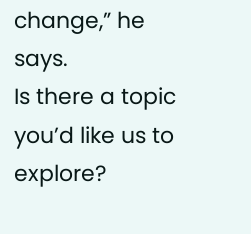change,” he says.
Is there a topic you’d like us to explore?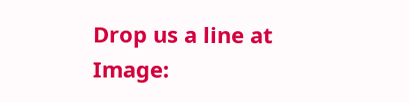Drop us a line at
Image: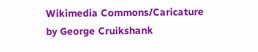Wikimedia Commons/Caricature by George Cruikshank